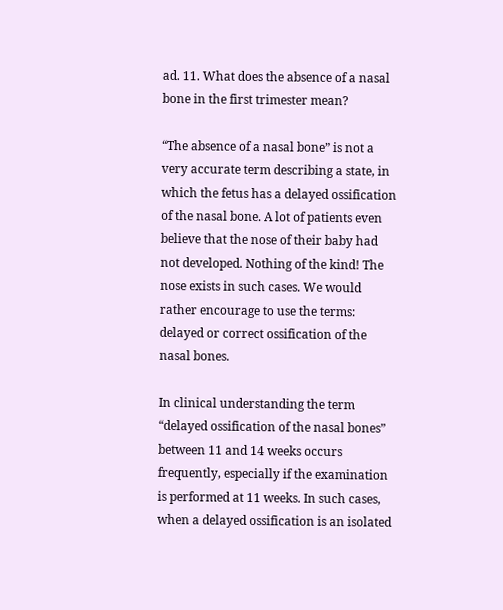ad. 11. What does the absence of a nasal bone in the first trimester mean?

“The absence of a nasal bone” is not a very accurate term describing a state, in which the fetus has a delayed ossification of the nasal bone. A lot of patients even believe that the nose of their baby had not developed. Nothing of the kind! The nose exists in such cases. We would rather encourage to use the terms: delayed or correct ossification of the nasal bones.

In clinical understanding the term “delayed ossification of the nasal bones” between 11 and 14 weeks occurs frequently, especially if the examination is performed at 11 weeks. In such cases, when a delayed ossification is an isolated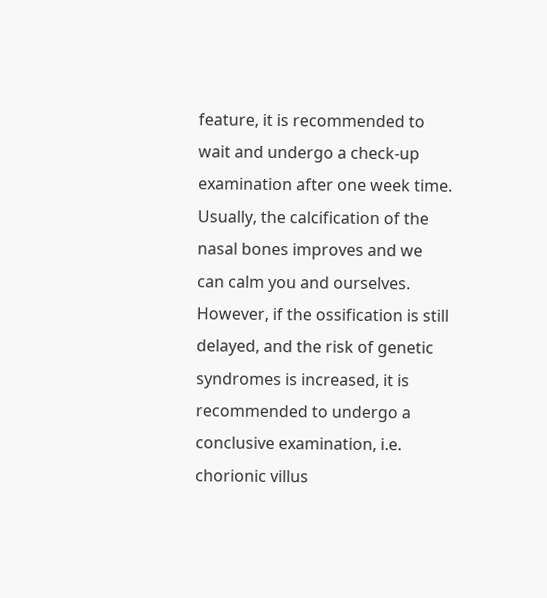feature, it is recommended to wait and undergo a check-up examination after one week time. Usually, the calcification of the nasal bones improves and we can calm you and ourselves. However, if the ossification is still delayed, and the risk of genetic syndromes is increased, it is recommended to undergo a conclusive examination, i.e. chorionic villus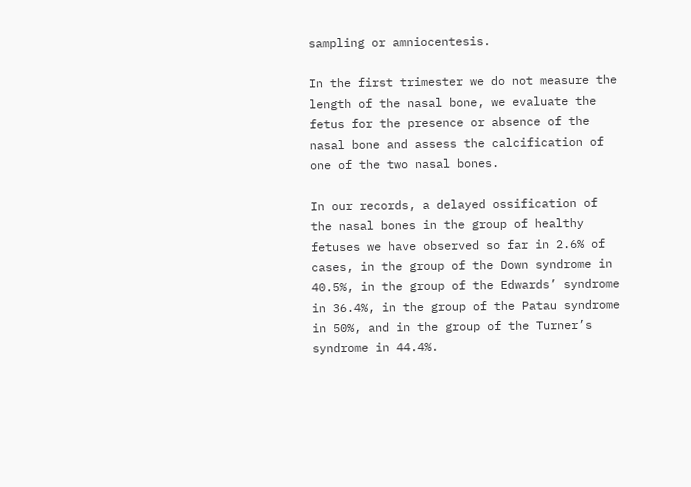sampling or amniocentesis.

In the first trimester we do not measure the length of the nasal bone, we evaluate the fetus for the presence or absence of the nasal bone and assess the calcification of one of the two nasal bones.

In our records, a delayed ossification of the nasal bones in the group of healthy fetuses we have observed so far in 2.6% of cases, in the group of the Down syndrome in 40.5%, in the group of the Edwards’ syndrome in 36.4%, in the group of the Patau syndrome in 50%, and in the group of the Turner’s syndrome in 44.4%.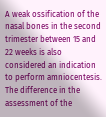A weak ossification of the nasal bones in the second trimester between 15 and 22 weeks is also considered an indication to perform amniocentesis. The difference in the assessment of the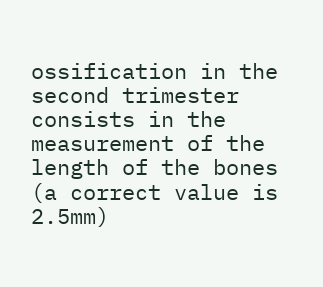ossification in the second trimester consists in the measurement of the length of the bones (a correct value is 2.5mm)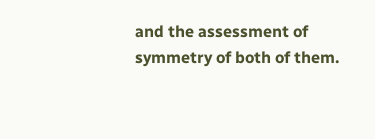and the assessment of symmetry of both of them.